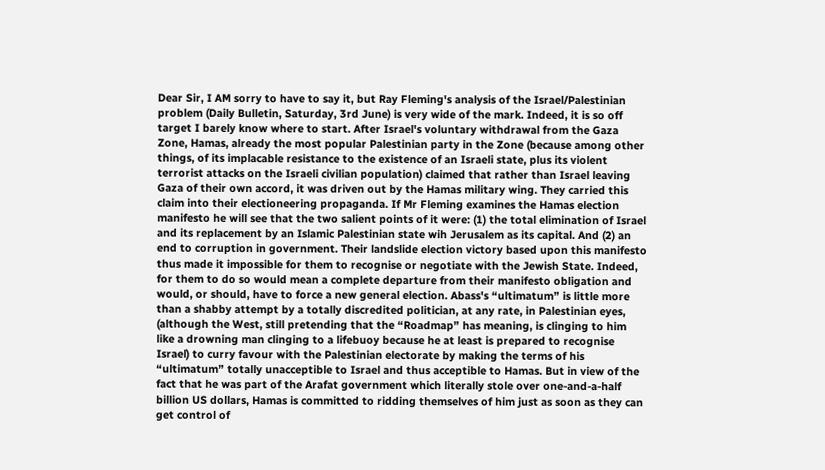Dear Sir, I AM sorry to have to say it, but Ray Fleming's analysis of the Israel/Palestinian problem (Daily Bulletin, Saturday, 3rd June) is very wide of the mark. Indeed, it is so off target I barely know where to start. After Israel's voluntary withdrawal from the Gaza Zone, Hamas, already the most popular Palestinian party in the Zone (because among other things, of its implacable resistance to the existence of an Israeli state, plus its violent terrorist attacks on the Israeli civilian population) claimed that rather than Israel leaving Gaza of their own accord, it was driven out by the Hamas military wing. They carried this claim into their electioneering propaganda. If Mr Fleming examines the Hamas election manifesto he will see that the two salient points of it were: (1) the total elimination of Israel and its replacement by an Islamic Palestinian state wih Jerusalem as its capital. And (2) an end to corruption in government. Their landslide election victory based upon this manifesto thus made it impossible for them to recognise or negotiate with the Jewish State. Indeed, for them to do so would mean a complete departure from their manifesto obligation and would, or should, have to force a new general election. Abass's “ultimatum” is little more than a shabby attempt by a totally discredited politician, at any rate, in Palestinian eyes, (although the West, still pretending that the “Roadmap” has meaning, is clinging to him like a drowning man clinging to a lifebuoy because he at least is prepared to recognise Israel) to curry favour with the Palestinian electorate by making the terms of his “ultimatum” totally unacceptible to Israel and thus acceptible to Hamas. But in view of the fact that he was part of the Arafat government which literally stole over one-and-a-half billion US dollars, Hamas is committed to ridding themselves of him just as soon as they can get control of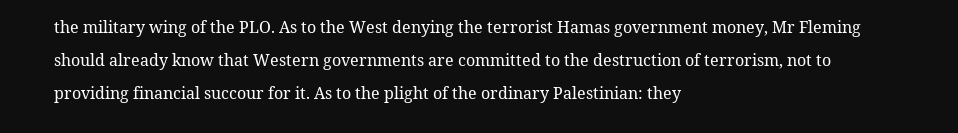the military wing of the PLO. As to the West denying the terrorist Hamas government money, Mr Fleming should already know that Western governments are committed to the destruction of terrorism, not to providing financial succour for it. As to the plight of the ordinary Palestinian: they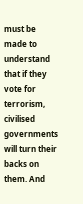must be made to understand that if they vote for terrorism, civilised governments will turn their backs on them. And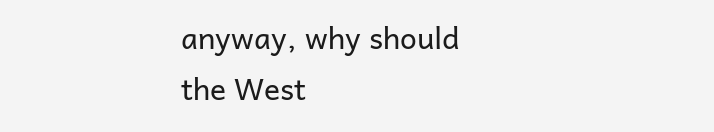anyway, why should the West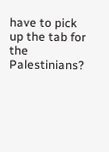have to pick up the tab for the Palestinians?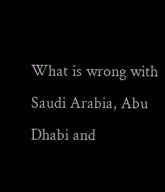What is wrong with Saudi Arabia, Abu Dhabi and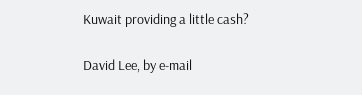Kuwait providing a little cash?

David Lee, by e-mail